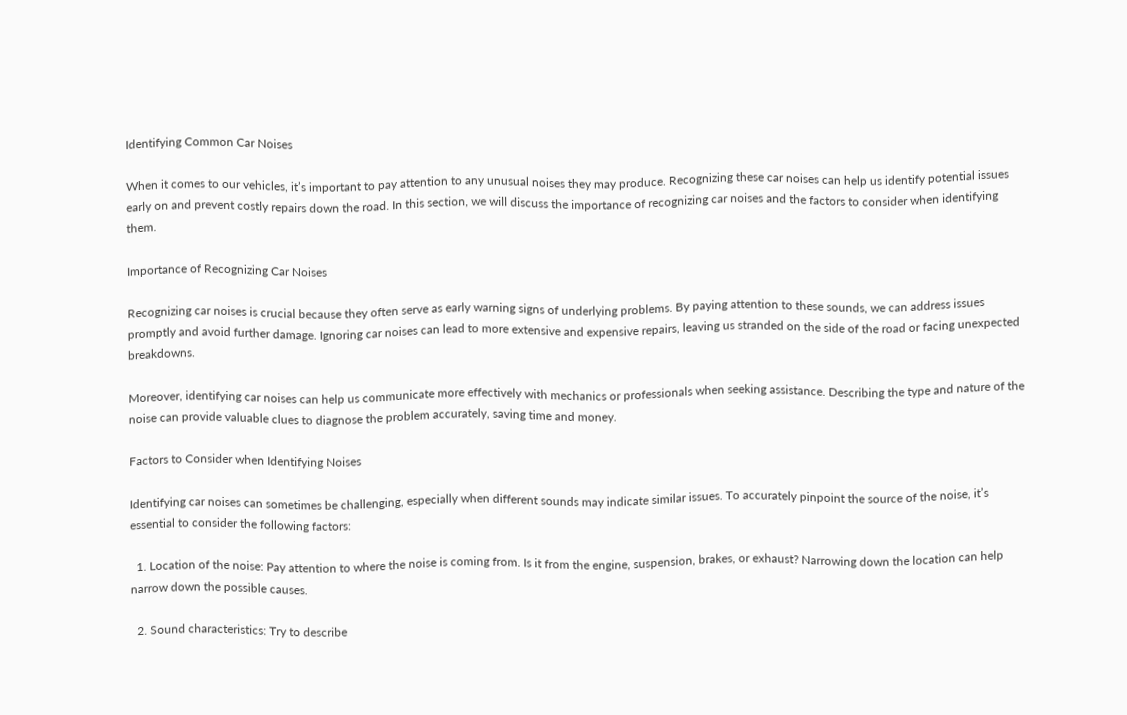Identifying Common Car Noises

When it comes to our vehicles, it’s important to pay attention to any unusual noises they may produce. Recognizing these car noises can help us identify potential issues early on and prevent costly repairs down the road. In this section, we will discuss the importance of recognizing car noises and the factors to consider when identifying them.

Importance of Recognizing Car Noises

Recognizing car noises is crucial because they often serve as early warning signs of underlying problems. By paying attention to these sounds, we can address issues promptly and avoid further damage. Ignoring car noises can lead to more extensive and expensive repairs, leaving us stranded on the side of the road or facing unexpected breakdowns.

Moreover, identifying car noises can help us communicate more effectively with mechanics or professionals when seeking assistance. Describing the type and nature of the noise can provide valuable clues to diagnose the problem accurately, saving time and money.

Factors to Consider when Identifying Noises

Identifying car noises can sometimes be challenging, especially when different sounds may indicate similar issues. To accurately pinpoint the source of the noise, it’s essential to consider the following factors:

  1. Location of the noise: Pay attention to where the noise is coming from. Is it from the engine, suspension, brakes, or exhaust? Narrowing down the location can help narrow down the possible causes.

  2. Sound characteristics: Try to describe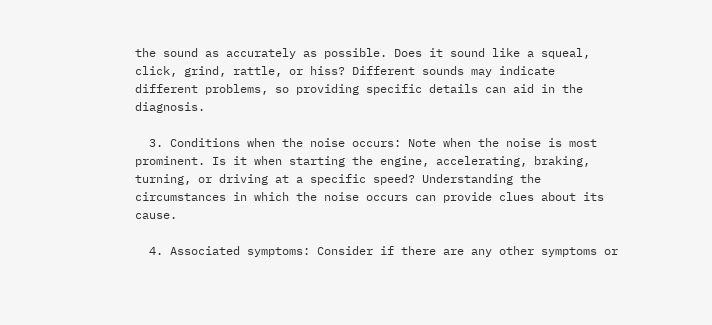the sound as accurately as possible. Does it sound like a squeal, click, grind, rattle, or hiss? Different sounds may indicate different problems, so providing specific details can aid in the diagnosis.

  3. Conditions when the noise occurs: Note when the noise is most prominent. Is it when starting the engine, accelerating, braking, turning, or driving at a specific speed? Understanding the circumstances in which the noise occurs can provide clues about its cause.

  4. Associated symptoms: Consider if there are any other symptoms or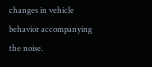changes in vehicle behavior accompanying the noise.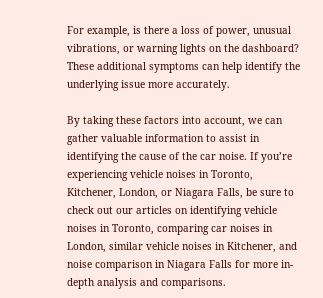For example, is there a loss of power, unusual vibrations, or warning lights on the dashboard? These additional symptoms can help identify the underlying issue more accurately.

By taking these factors into account, we can gather valuable information to assist in identifying the cause of the car noise. If you’re experiencing vehicle noises in Toronto, Kitchener, London, or Niagara Falls, be sure to check out our articles on identifying vehicle noises in Toronto, comparing car noises in London, similar vehicle noises in Kitchener, and noise comparison in Niagara Falls for more in-depth analysis and comparisons.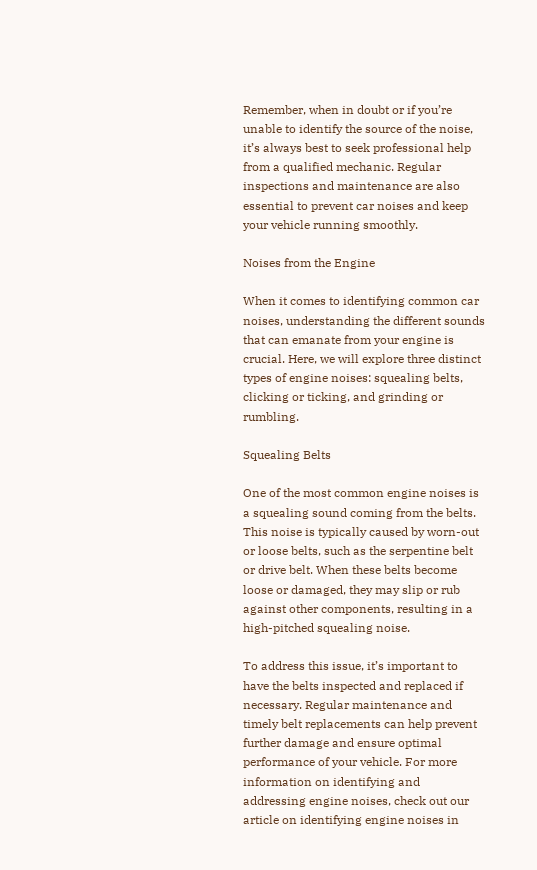Remember, when in doubt or if you’re unable to identify the source of the noise, it’s always best to seek professional help from a qualified mechanic. Regular inspections and maintenance are also essential to prevent car noises and keep your vehicle running smoothly.

Noises from the Engine

When it comes to identifying common car noises, understanding the different sounds that can emanate from your engine is crucial. Here, we will explore three distinct types of engine noises: squealing belts, clicking or ticking, and grinding or rumbling.

Squealing Belts

One of the most common engine noises is a squealing sound coming from the belts. This noise is typically caused by worn-out or loose belts, such as the serpentine belt or drive belt. When these belts become loose or damaged, they may slip or rub against other components, resulting in a high-pitched squealing noise.

To address this issue, it’s important to have the belts inspected and replaced if necessary. Regular maintenance and timely belt replacements can help prevent further damage and ensure optimal performance of your vehicle. For more information on identifying and addressing engine noises, check out our article on identifying engine noises in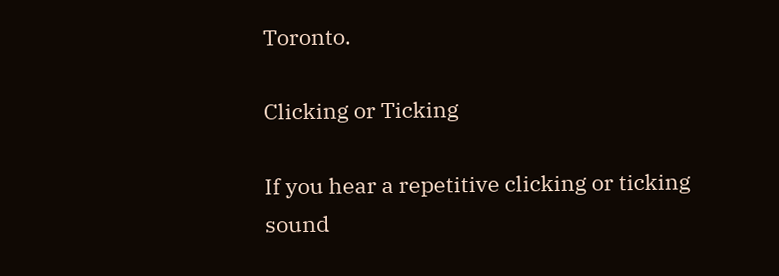Toronto.

Clicking or Ticking

If you hear a repetitive clicking or ticking sound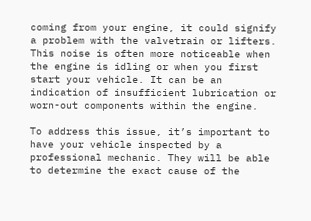coming from your engine, it could signify a problem with the valvetrain or lifters. This noise is often more noticeable when the engine is idling or when you first start your vehicle. It can be an indication of insufficient lubrication or worn-out components within the engine.

To address this issue, it’s important to have your vehicle inspected by a professional mechanic. They will be able to determine the exact cause of the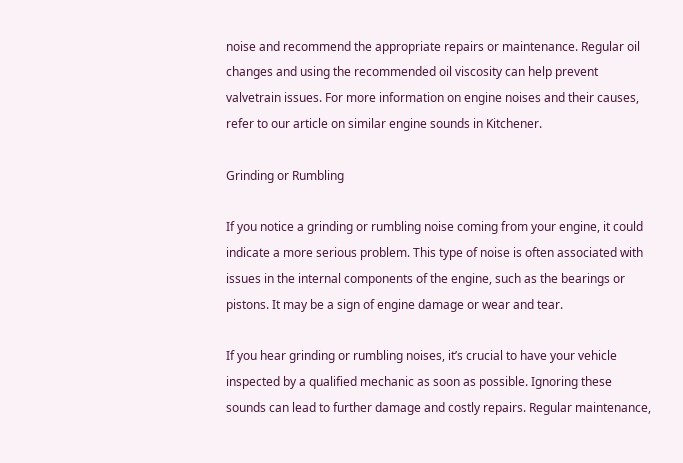noise and recommend the appropriate repairs or maintenance. Regular oil changes and using the recommended oil viscosity can help prevent valvetrain issues. For more information on engine noises and their causes, refer to our article on similar engine sounds in Kitchener.

Grinding or Rumbling

If you notice a grinding or rumbling noise coming from your engine, it could indicate a more serious problem. This type of noise is often associated with issues in the internal components of the engine, such as the bearings or pistons. It may be a sign of engine damage or wear and tear.

If you hear grinding or rumbling noises, it’s crucial to have your vehicle inspected by a qualified mechanic as soon as possible. Ignoring these sounds can lead to further damage and costly repairs. Regular maintenance,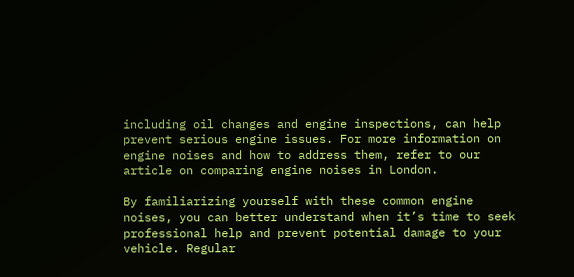including oil changes and engine inspections, can help prevent serious engine issues. For more information on engine noises and how to address them, refer to our article on comparing engine noises in London.

By familiarizing yourself with these common engine noises, you can better understand when it’s time to seek professional help and prevent potential damage to your vehicle. Regular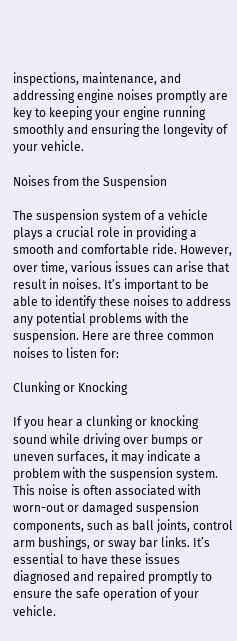inspections, maintenance, and addressing engine noises promptly are key to keeping your engine running smoothly and ensuring the longevity of your vehicle.

Noises from the Suspension

The suspension system of a vehicle plays a crucial role in providing a smooth and comfortable ride. However, over time, various issues can arise that result in noises. It’s important to be able to identify these noises to address any potential problems with the suspension. Here are three common noises to listen for:

Clunking or Knocking

If you hear a clunking or knocking sound while driving over bumps or uneven surfaces, it may indicate a problem with the suspension system. This noise is often associated with worn-out or damaged suspension components, such as ball joints, control arm bushings, or sway bar links. It’s essential to have these issues diagnosed and repaired promptly to ensure the safe operation of your vehicle.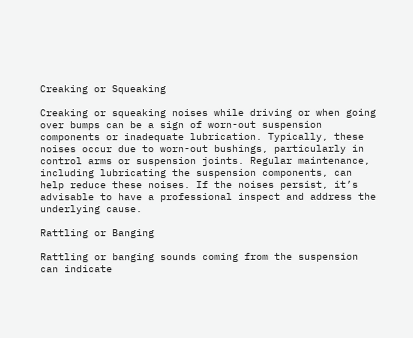Creaking or Squeaking

Creaking or squeaking noises while driving or when going over bumps can be a sign of worn-out suspension components or inadequate lubrication. Typically, these noises occur due to worn-out bushings, particularly in control arms or suspension joints. Regular maintenance, including lubricating the suspension components, can help reduce these noises. If the noises persist, it’s advisable to have a professional inspect and address the underlying cause.

Rattling or Banging

Rattling or banging sounds coming from the suspension can indicate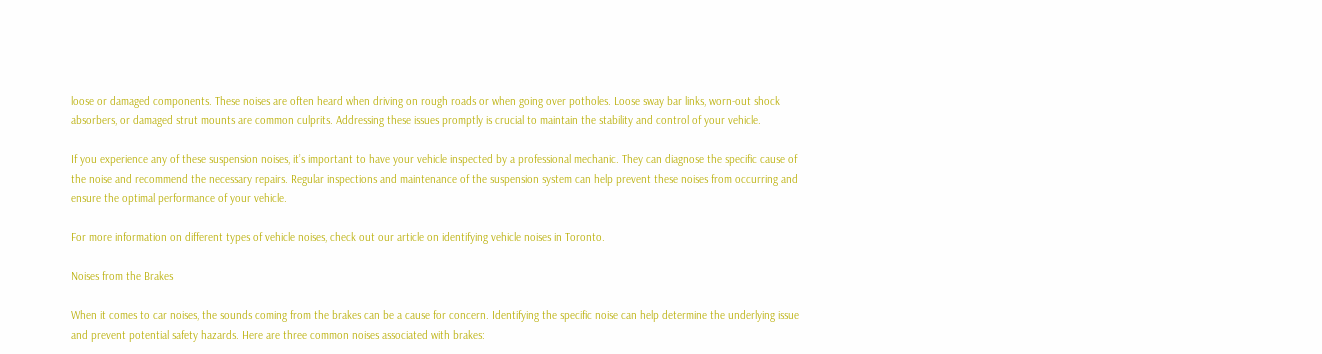loose or damaged components. These noises are often heard when driving on rough roads or when going over potholes. Loose sway bar links, worn-out shock absorbers, or damaged strut mounts are common culprits. Addressing these issues promptly is crucial to maintain the stability and control of your vehicle.

If you experience any of these suspension noises, it’s important to have your vehicle inspected by a professional mechanic. They can diagnose the specific cause of the noise and recommend the necessary repairs. Regular inspections and maintenance of the suspension system can help prevent these noises from occurring and ensure the optimal performance of your vehicle.

For more information on different types of vehicle noises, check out our article on identifying vehicle noises in Toronto.

Noises from the Brakes

When it comes to car noises, the sounds coming from the brakes can be a cause for concern. Identifying the specific noise can help determine the underlying issue and prevent potential safety hazards. Here are three common noises associated with brakes: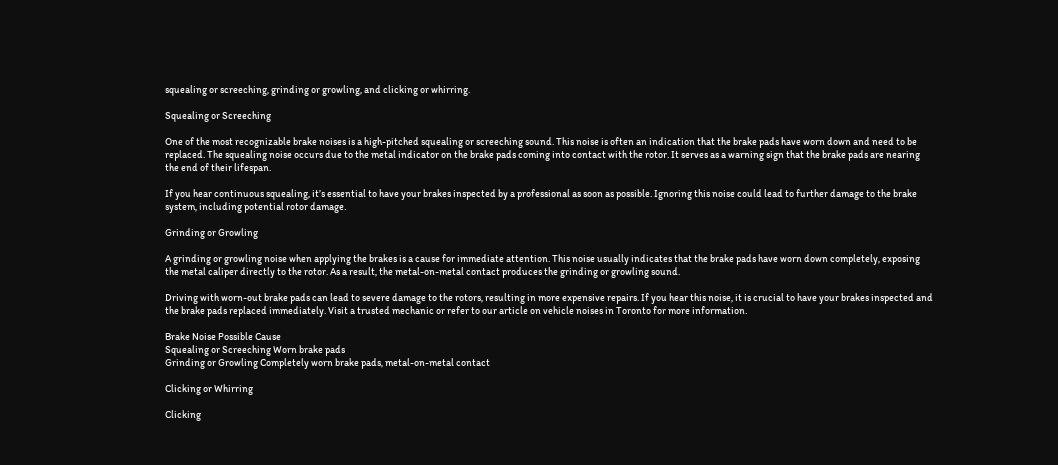squealing or screeching, grinding or growling, and clicking or whirring.

Squealing or Screeching

One of the most recognizable brake noises is a high-pitched squealing or screeching sound. This noise is often an indication that the brake pads have worn down and need to be replaced. The squealing noise occurs due to the metal indicator on the brake pads coming into contact with the rotor. It serves as a warning sign that the brake pads are nearing the end of their lifespan.

If you hear continuous squealing, it’s essential to have your brakes inspected by a professional as soon as possible. Ignoring this noise could lead to further damage to the brake system, including potential rotor damage.

Grinding or Growling

A grinding or growling noise when applying the brakes is a cause for immediate attention. This noise usually indicates that the brake pads have worn down completely, exposing the metal caliper directly to the rotor. As a result, the metal-on-metal contact produces the grinding or growling sound.

Driving with worn-out brake pads can lead to severe damage to the rotors, resulting in more expensive repairs. If you hear this noise, it is crucial to have your brakes inspected and the brake pads replaced immediately. Visit a trusted mechanic or refer to our article on vehicle noises in Toronto for more information.

Brake Noise Possible Cause
Squealing or Screeching Worn brake pads
Grinding or Growling Completely worn brake pads, metal-on-metal contact

Clicking or Whirring

Clicking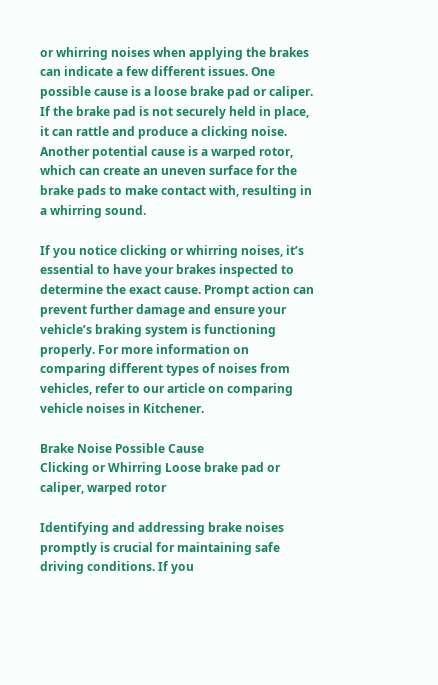or whirring noises when applying the brakes can indicate a few different issues. One possible cause is a loose brake pad or caliper. If the brake pad is not securely held in place, it can rattle and produce a clicking noise. Another potential cause is a warped rotor, which can create an uneven surface for the brake pads to make contact with, resulting in a whirring sound.

If you notice clicking or whirring noises, it’s essential to have your brakes inspected to determine the exact cause. Prompt action can prevent further damage and ensure your vehicle’s braking system is functioning properly. For more information on comparing different types of noises from vehicles, refer to our article on comparing vehicle noises in Kitchener.

Brake Noise Possible Cause
Clicking or Whirring Loose brake pad or caliper, warped rotor

Identifying and addressing brake noises promptly is crucial for maintaining safe driving conditions. If you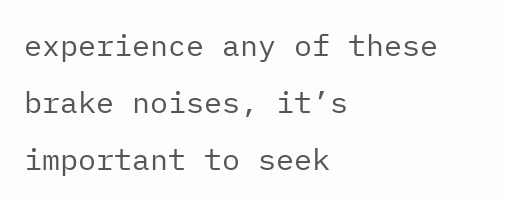experience any of these brake noises, it’s important to seek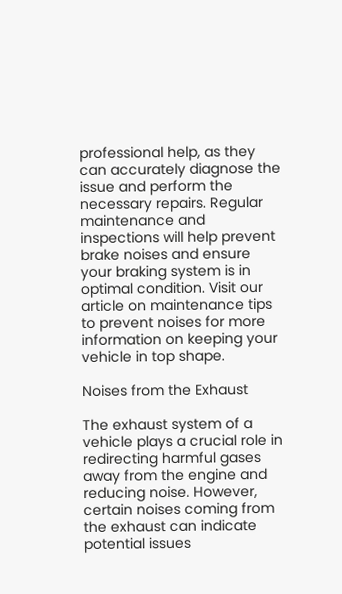professional help, as they can accurately diagnose the issue and perform the necessary repairs. Regular maintenance and inspections will help prevent brake noises and ensure your braking system is in optimal condition. Visit our article on maintenance tips to prevent noises for more information on keeping your vehicle in top shape.

Noises from the Exhaust

The exhaust system of a vehicle plays a crucial role in redirecting harmful gases away from the engine and reducing noise. However, certain noises coming from the exhaust can indicate potential issues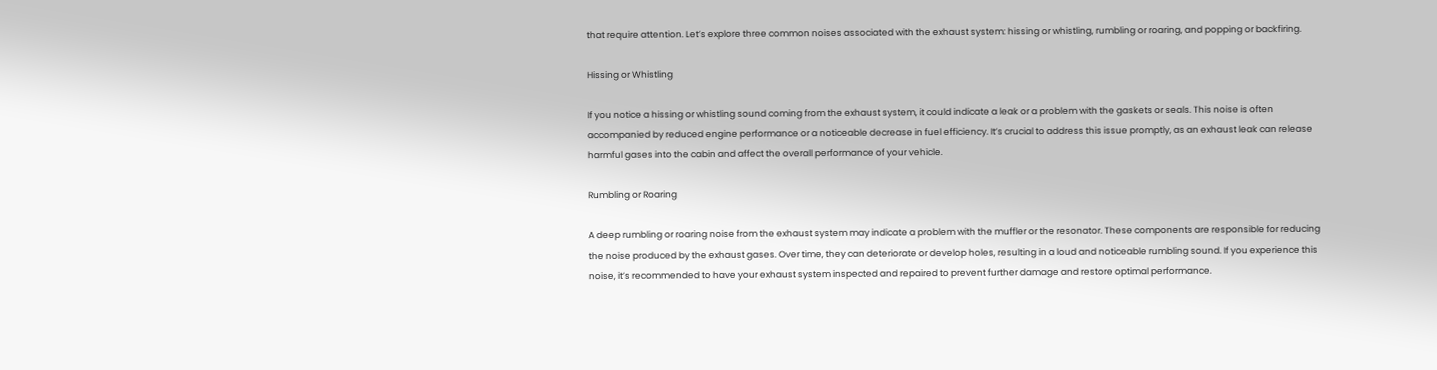that require attention. Let’s explore three common noises associated with the exhaust system: hissing or whistling, rumbling or roaring, and popping or backfiring.

Hissing or Whistling

If you notice a hissing or whistling sound coming from the exhaust system, it could indicate a leak or a problem with the gaskets or seals. This noise is often accompanied by reduced engine performance or a noticeable decrease in fuel efficiency. It’s crucial to address this issue promptly, as an exhaust leak can release harmful gases into the cabin and affect the overall performance of your vehicle.

Rumbling or Roaring

A deep rumbling or roaring noise from the exhaust system may indicate a problem with the muffler or the resonator. These components are responsible for reducing the noise produced by the exhaust gases. Over time, they can deteriorate or develop holes, resulting in a loud and noticeable rumbling sound. If you experience this noise, it’s recommended to have your exhaust system inspected and repaired to prevent further damage and restore optimal performance.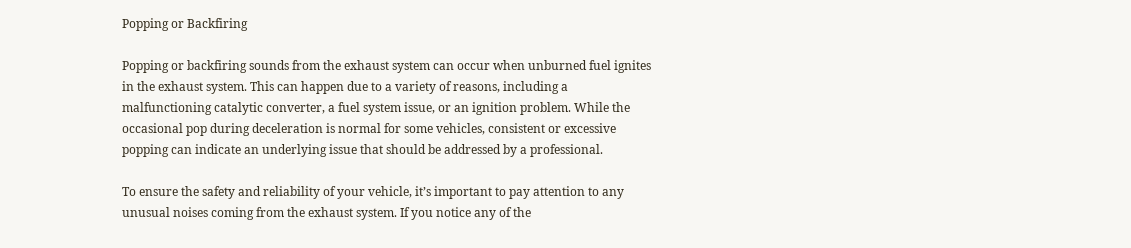Popping or Backfiring

Popping or backfiring sounds from the exhaust system can occur when unburned fuel ignites in the exhaust system. This can happen due to a variety of reasons, including a malfunctioning catalytic converter, a fuel system issue, or an ignition problem. While the occasional pop during deceleration is normal for some vehicles, consistent or excessive popping can indicate an underlying issue that should be addressed by a professional.

To ensure the safety and reliability of your vehicle, it’s important to pay attention to any unusual noises coming from the exhaust system. If you notice any of the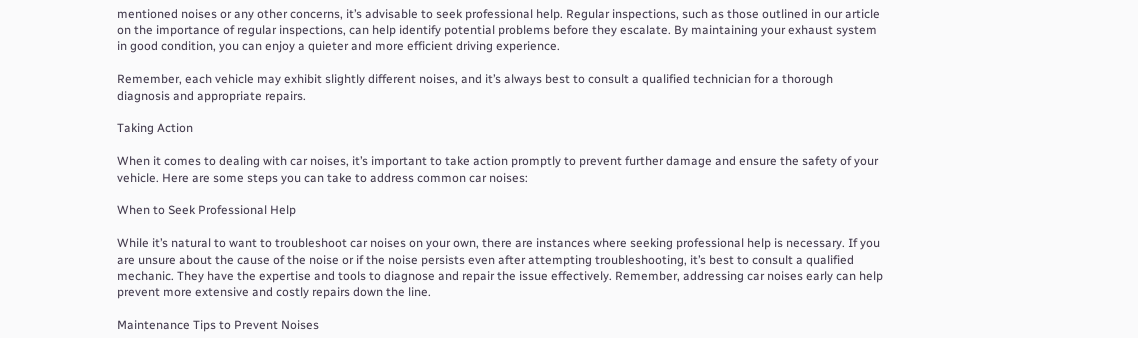mentioned noises or any other concerns, it’s advisable to seek professional help. Regular inspections, such as those outlined in our article on the importance of regular inspections, can help identify potential problems before they escalate. By maintaining your exhaust system in good condition, you can enjoy a quieter and more efficient driving experience.

Remember, each vehicle may exhibit slightly different noises, and it’s always best to consult a qualified technician for a thorough diagnosis and appropriate repairs.

Taking Action

When it comes to dealing with car noises, it’s important to take action promptly to prevent further damage and ensure the safety of your vehicle. Here are some steps you can take to address common car noises:

When to Seek Professional Help

While it’s natural to want to troubleshoot car noises on your own, there are instances where seeking professional help is necessary. If you are unsure about the cause of the noise or if the noise persists even after attempting troubleshooting, it’s best to consult a qualified mechanic. They have the expertise and tools to diagnose and repair the issue effectively. Remember, addressing car noises early can help prevent more extensive and costly repairs down the line.

Maintenance Tips to Prevent Noises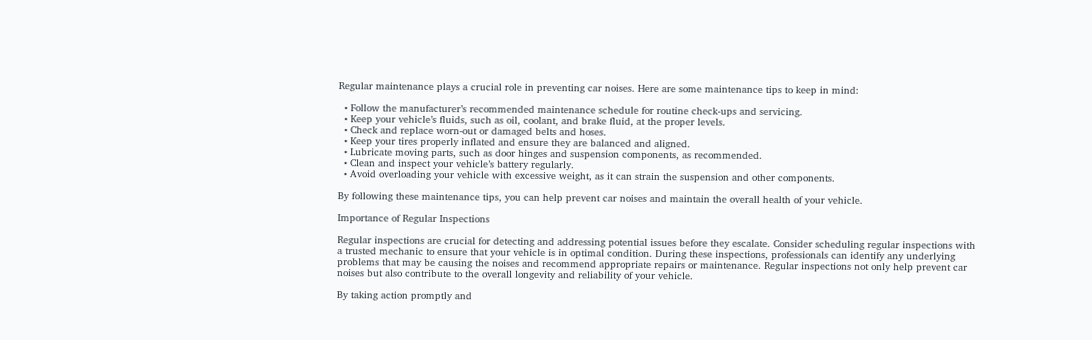Regular maintenance plays a crucial role in preventing car noises. Here are some maintenance tips to keep in mind:

  • Follow the manufacturer’s recommended maintenance schedule for routine check-ups and servicing.
  • Keep your vehicle’s fluids, such as oil, coolant, and brake fluid, at the proper levels.
  • Check and replace worn-out or damaged belts and hoses.
  • Keep your tires properly inflated and ensure they are balanced and aligned.
  • Lubricate moving parts, such as door hinges and suspension components, as recommended.
  • Clean and inspect your vehicle’s battery regularly.
  • Avoid overloading your vehicle with excessive weight, as it can strain the suspension and other components.

By following these maintenance tips, you can help prevent car noises and maintain the overall health of your vehicle.

Importance of Regular Inspections

Regular inspections are crucial for detecting and addressing potential issues before they escalate. Consider scheduling regular inspections with a trusted mechanic to ensure that your vehicle is in optimal condition. During these inspections, professionals can identify any underlying problems that may be causing the noises and recommend appropriate repairs or maintenance. Regular inspections not only help prevent car noises but also contribute to the overall longevity and reliability of your vehicle.

By taking action promptly and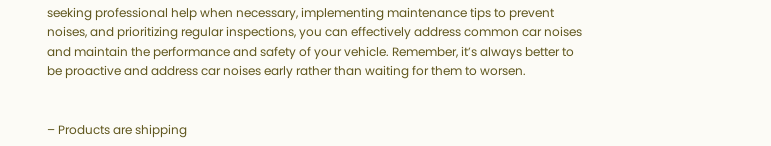seeking professional help when necessary, implementing maintenance tips to prevent noises, and prioritizing regular inspections, you can effectively address common car noises and maintain the performance and safety of your vehicle. Remember, it’s always better to be proactive and address car noises early rather than waiting for them to worsen.


– Products are shipping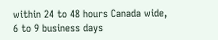within 24 to 48 hours Canada wide, 6 to 9 business days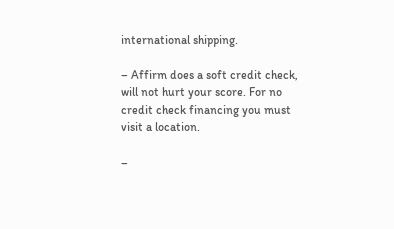international shipping.

– Affirm does a soft credit check, will not hurt your score. For no credit check financing you must visit a location.

–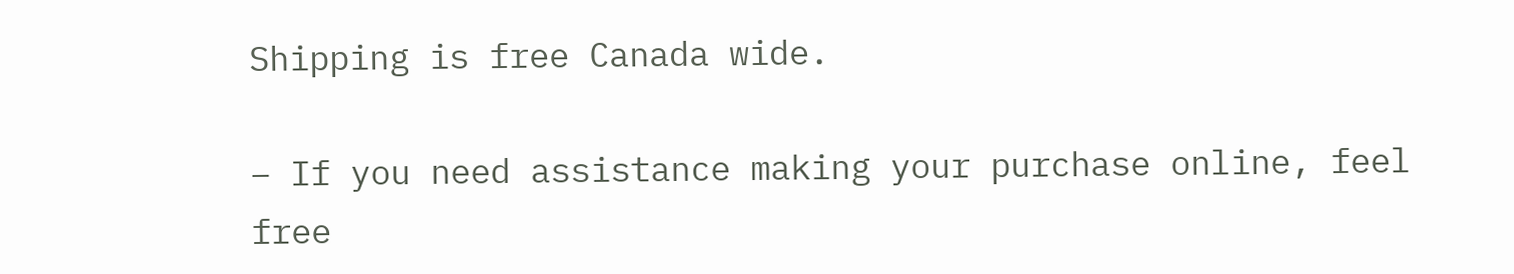Shipping is free Canada wide.

– If you need assistance making your purchase online, feel free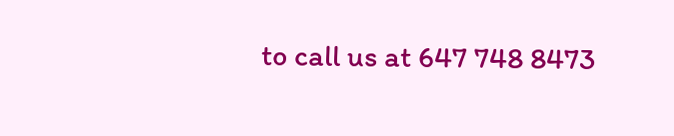to call us at 647 748 8473